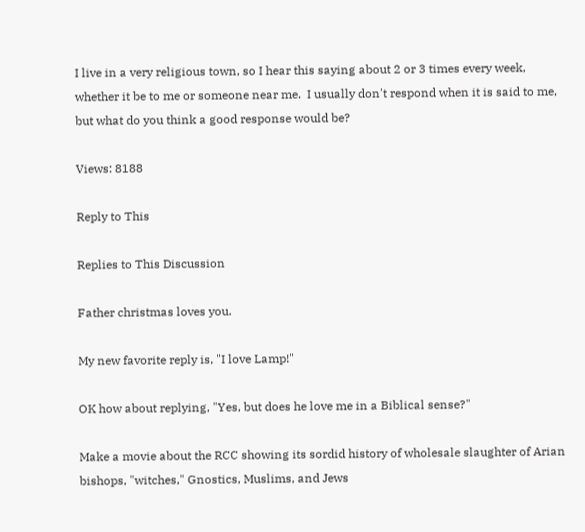I live in a very religious town, so I hear this saying about 2 or 3 times every week, whether it be to me or someone near me.  I usually don't respond when it is said to me, but what do you think a good response would be?

Views: 8188

Reply to This

Replies to This Discussion

Father christmas loves you.

My new favorite reply is, "I love Lamp!"

OK how about replying, "Yes, but does he love me in a Biblical sense?"

Make a movie about the RCC showing its sordid history of wholesale slaughter of Arian bishops, "witches," Gnostics, Muslims, and Jews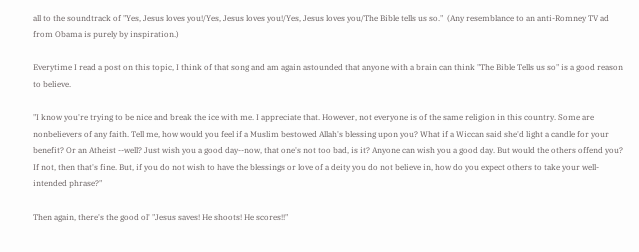all to the soundtrack of "Yes, Jesus loves you!/Yes, Jesus loves you!/Yes, Jesus loves you/The Bible tells us so."  (Any resemblance to an anti-Romney TV ad from Obama is purely by inspiration.)

Everytime I read a post on this topic, I think of that song and am again astounded that anyone with a brain can think "The Bible Tells us so" is a good reason to believe.

"I know you're trying to be nice and break the ice with me. I appreciate that. However, not everyone is of the same religion in this country. Some are nonbelievers of any faith. Tell me, how would you feel if a Muslim bestowed Allah's blessing upon you? What if a Wiccan said she'd light a candle for your benefit? Or an Atheist --well? Just wish you a good day--now, that one's not too bad, is it? Anyone can wish you a good day. But would the others offend you? If not, then that's fine. But, if you do not wish to have the blessings or love of a deity you do not believe in, how do you expect others to take your well-intended phrase?"

Then again, there's the good ol' "Jesus saves! He shoots! He scores!!"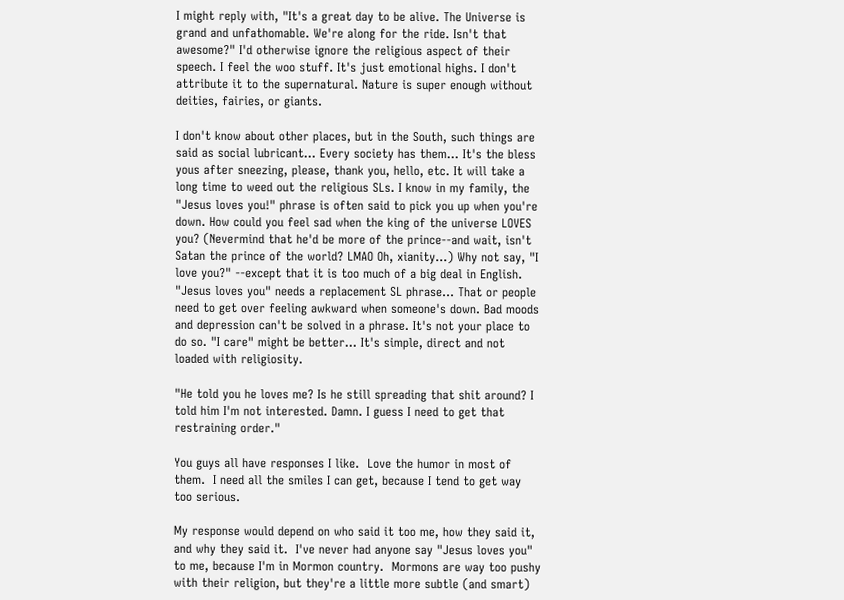I might reply with, "It's a great day to be alive. The Universe is grand and unfathomable. We're along for the ride. Isn't that awesome?" I'd otherwise ignore the religious aspect of their speech. I feel the woo stuff. It's just emotional highs. I don't attribute it to the supernatural. Nature is super enough without deities, fairies, or giants.

I don't know about other places, but in the South, such things are said as social lubricant... Every society has them... It's the bless yous after sneezing, please, thank you, hello, etc. It will take a long time to weed out the religious SLs. I know in my family, the "Jesus loves you!" phrase is often said to pick you up when you're down. How could you feel sad when the king of the universe LOVES you? (Nevermind that he'd be more of the prince--and wait, isn't Satan the prince of the world? LMAO Oh, xianity...) Why not say, "I love you?" --except that it is too much of a big deal in English. "Jesus loves you" needs a replacement SL phrase... That or people need to get over feeling awkward when someone's down. Bad moods and depression can't be solved in a phrase. It's not your place to do so. "I care" might be better... It's simple, direct and not loaded with religiosity.

"He told you he loves me? Is he still spreading that shit around? I told him I'm not interested. Damn. I guess I need to get that restraining order."

You guys all have responses I like.  Love the humor in most of them.  I need all the smiles I can get, because I tend to get way too serious.

My response would depend on who said it too me, how they said it, and why they said it.  I've never had anyone say "Jesus loves you" to me, because I'm in Mormon country.  Mormons are way too pushy with their religion, but they're a little more subtle (and smart)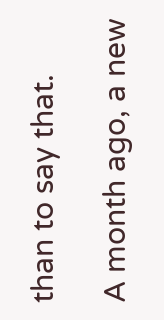than to say that.

A month ago, a new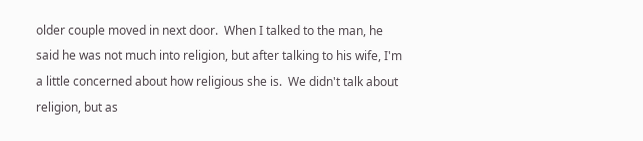older couple moved in next door.  When I talked to the man, he said he was not much into religion, but after talking to his wife, I'm a little concerned about how religious she is.  We didn't talk about religion, but as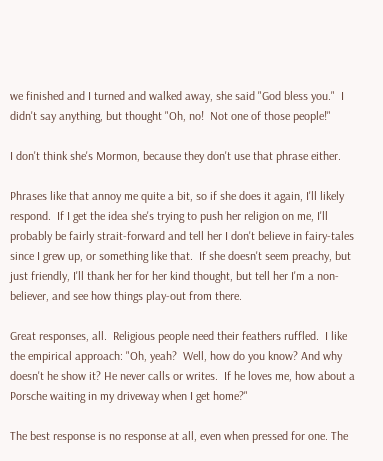we finished and I turned and walked away, she said "God bless you."  I didn't say anything, but thought "Oh, no!  Not one of those people!"

I don't think she's Mormon, because they don't use that phrase either.

Phrases like that annoy me quite a bit, so if she does it again, I'll likely respond.  If I get the idea she's trying to push her religion on me, I'll probably be fairly strait-forward and tell her I don't believe in fairy-tales since I grew up, or something like that.  If she doesn't seem preachy, but just friendly, I'll thank her for her kind thought, but tell her I'm a non-believer, and see how things play-out from there.

Great responses, all.  Religious people need their feathers ruffled.  I like the empirical approach: "Oh, yeah?  Well, how do you know? And why doesn't he show it? He never calls or writes.  If he loves me, how about a Porsche waiting in my driveway when I get home?"

The best response is no response at all, even when pressed for one. The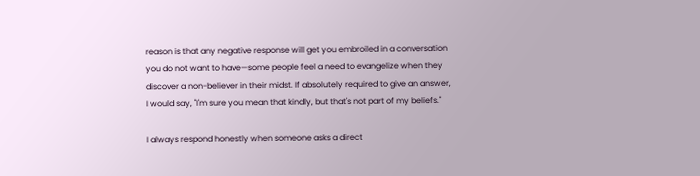reason is that any negative response will get you embroiled in a conversation you do not want to have—some people feel a need to evangelize when they discover a non-believer in their midst. If absolutely required to give an answer, I would say, "I'm sure you mean that kindly, but that's not part of my beliefs."

I always respond honestly when someone asks a direct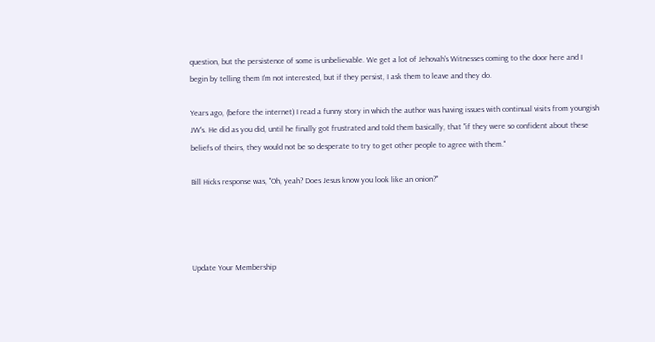question, but the persistence of some is unbelievable. We get a lot of Jehovah's Witnesses coming to the door here and I begin by telling them I'm not interested, but if they persist, I ask them to leave and they do.

Years ago, (before the internet) I read a funny story in which the author was having issues with continual visits from youngish JW's. He did as you did, until he finally got frustrated and told them basically, that "if they were so confident about these beliefs of theirs, they would not be so desperate to try to get other people to agree with them."

Bill Hicks response was, "Oh, yeah? Does Jesus know you look like an onion?"




Update Your Membership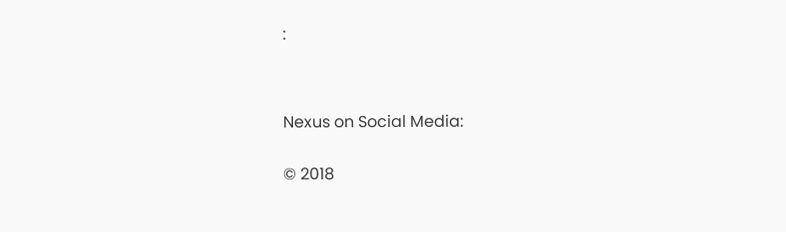:




Nexus on Social Media:


© 2018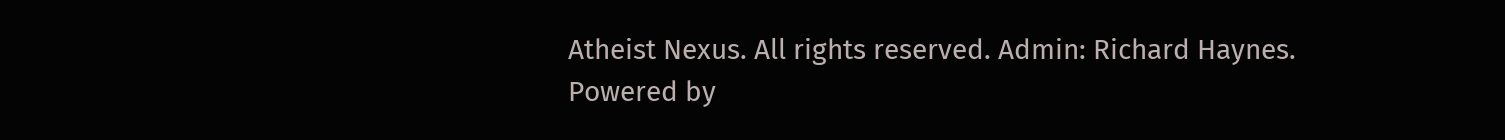Atheist Nexus. All rights reserved. Admin: Richard Haynes.   Powered by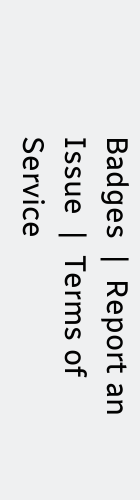Badges  |  Report an Issue  |  Terms of Service